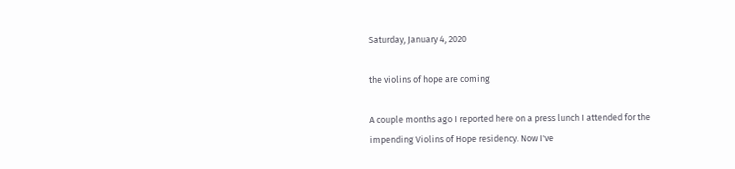Saturday, January 4, 2020

the violins of hope are coming

A couple months ago I reported here on a press lunch I attended for the impending Violins of Hope residency. Now I've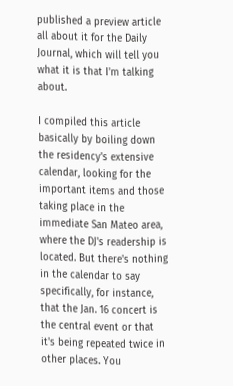published a preview article all about it for the Daily Journal, which will tell you what it is that I'm talking about.

I compiled this article basically by boiling down the residency's extensive calendar, looking for the important items and those taking place in the immediate San Mateo area, where the DJ's readership is located. But there's nothing in the calendar to say specifically, for instance, that the Jan. 16 concert is the central event or that it's being repeated twice in other places. You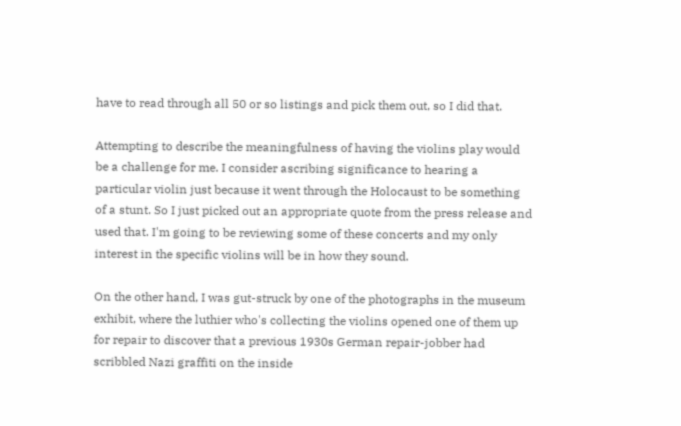have to read through all 50 or so listings and pick them out, so I did that.

Attempting to describe the meaningfulness of having the violins play would be a challenge for me. I consider ascribing significance to hearing a particular violin just because it went through the Holocaust to be something of a stunt. So I just picked out an appropriate quote from the press release and used that. I'm going to be reviewing some of these concerts and my only interest in the specific violins will be in how they sound.

On the other hand, I was gut-struck by one of the photographs in the museum exhibit, where the luthier who's collecting the violins opened one of them up for repair to discover that a previous 1930s German repair-jobber had scribbled Nazi graffiti on the inside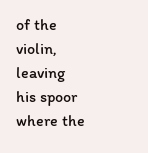of the violin, leaving his spoor where the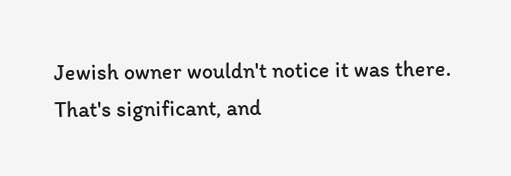Jewish owner wouldn't notice it was there. That's significant, and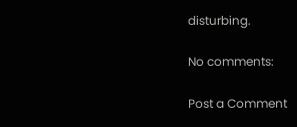disturbing.

No comments:

Post a Comment